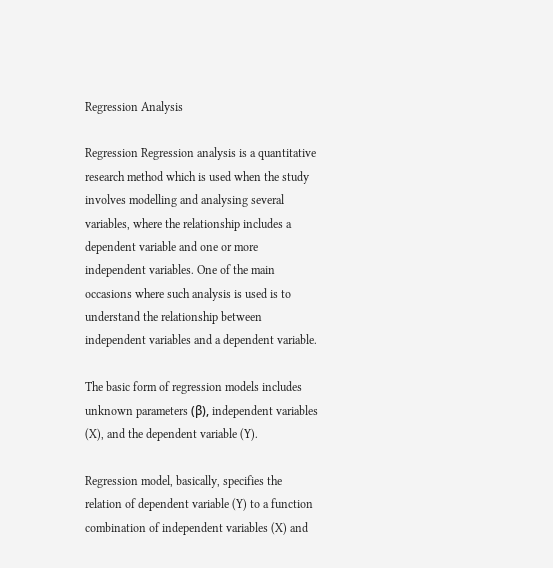Regression Analysis

Regression Regression analysis is a quantitative research method which is used when the study involves modelling and analysing several variables, where the relationship includes a dependent variable and one or more independent variables. One of the main occasions where such analysis is used is to understand the relationship between independent variables and a dependent variable.

The basic form of regression models includes unknown parameters (β), independent variables (X), and the dependent variable (Y).

Regression model, basically, specifies the relation of dependent variable (Y) to a function combination of independent variables (X) and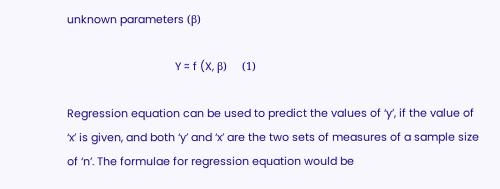unknown parameters (β)

                                    Y ≈ f (X, β)     (1)

Regression equation can be used to predict the values of ‘y’, if the value of ‘x’ is given, and both ‘y’ and ‘x’ are the two sets of measures of a sample size of ‘n’. The formulae for regression equation would be